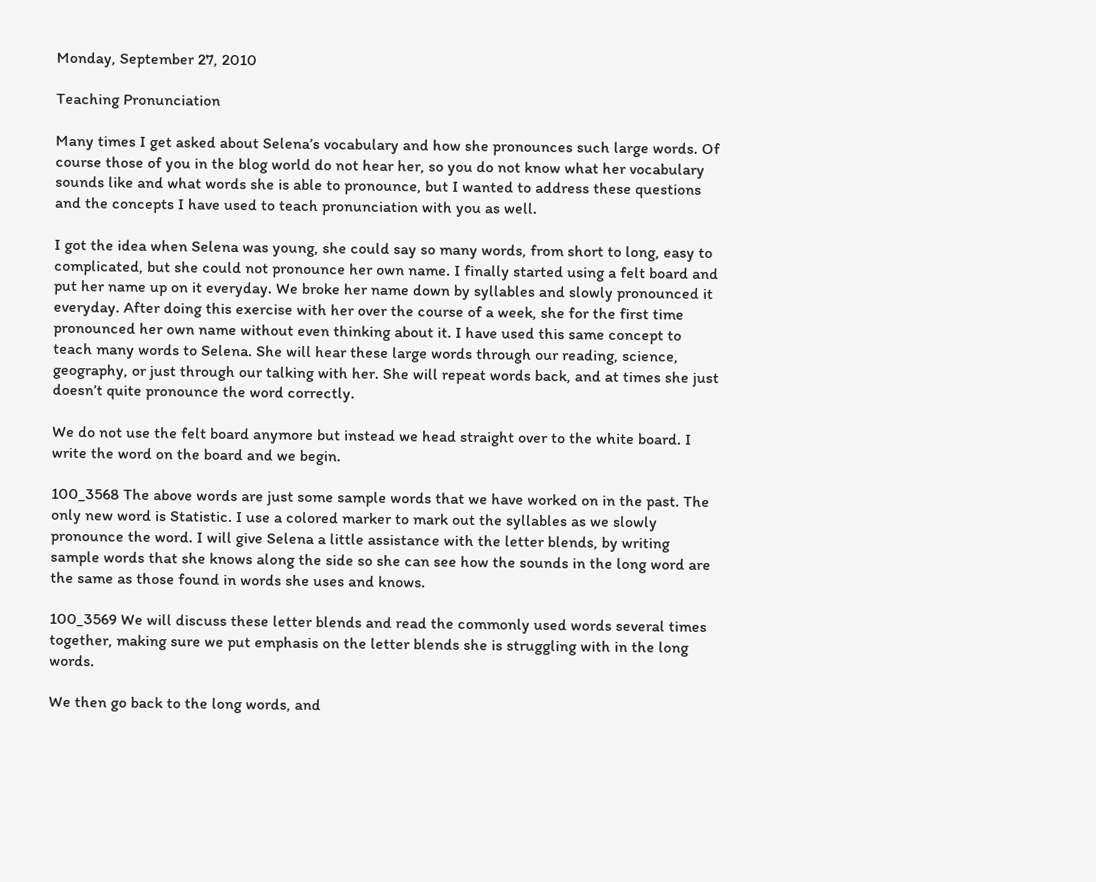Monday, September 27, 2010

Teaching Pronunciation

Many times I get asked about Selena’s vocabulary and how she pronounces such large words. Of course those of you in the blog world do not hear her, so you do not know what her vocabulary sounds like and what words she is able to pronounce, but I wanted to address these questions and the concepts I have used to teach pronunciation with you as well.

I got the idea when Selena was young, she could say so many words, from short to long, easy to complicated, but she could not pronounce her own name. I finally started using a felt board and put her name up on it everyday. We broke her name down by syllables and slowly pronounced it everyday. After doing this exercise with her over the course of a week, she for the first time pronounced her own name without even thinking about it. I have used this same concept to teach many words to Selena. She will hear these large words through our reading, science, geography, or just through our talking with her. She will repeat words back, and at times she just doesn’t quite pronounce the word correctly.

We do not use the felt board anymore but instead we head straight over to the white board. I write the word on the board and we begin.

100_3568 The above words are just some sample words that we have worked on in the past. The only new word is Statistic. I use a colored marker to mark out the syllables as we slowly pronounce the word. I will give Selena a little assistance with the letter blends, by writing sample words that she knows along the side so she can see how the sounds in the long word are the same as those found in words she uses and knows.

100_3569 We will discuss these letter blends and read the commonly used words several times together, making sure we put emphasis on the letter blends she is struggling with in the long words.

We then go back to the long words, and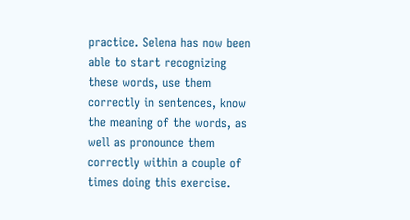practice. Selena has now been able to start recognizing these words, use them correctly in sentences, know the meaning of the words, as well as pronounce them correctly within a couple of times doing this exercise.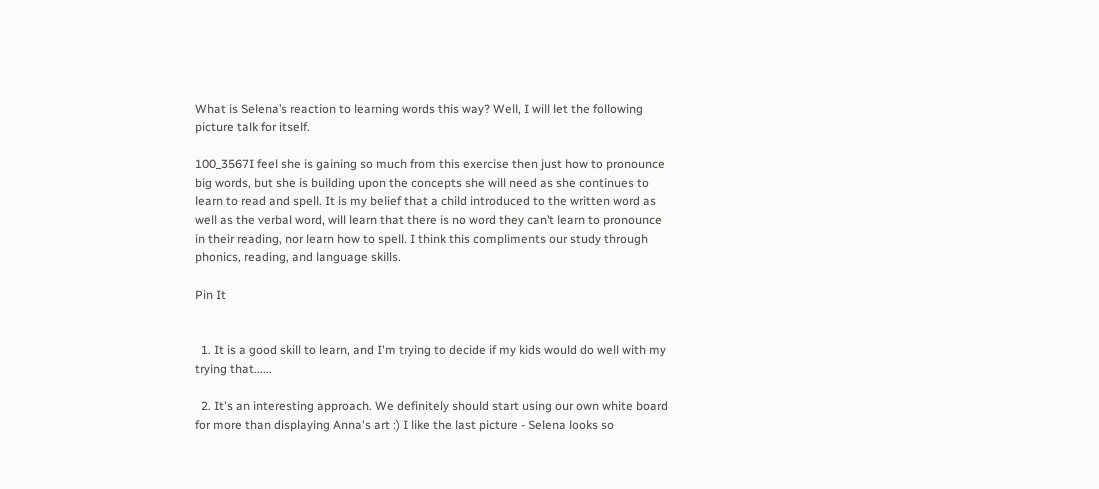What is Selena’s reaction to learning words this way? Well, I will let the following picture talk for itself.

100_3567I feel she is gaining so much from this exercise then just how to pronounce big words, but she is building upon the concepts she will need as she continues to learn to read and spell. It is my belief that a child introduced to the written word as well as the verbal word, will learn that there is no word they can’t learn to pronounce in their reading, nor learn how to spell. I think this compliments our study through phonics, reading, and language skills.

Pin It


  1. It is a good skill to learn, and I'm trying to decide if my kids would do well with my trying that......

  2. It's an interesting approach. We definitely should start using our own white board for more than displaying Anna's art :) I like the last picture - Selena looks so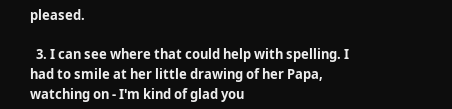pleased.

  3. I can see where that could help with spelling. I had to smile at her little drawing of her Papa, watching on - I'm kind of glad you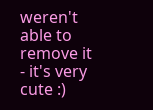weren't able to remove it - it's very cute :)